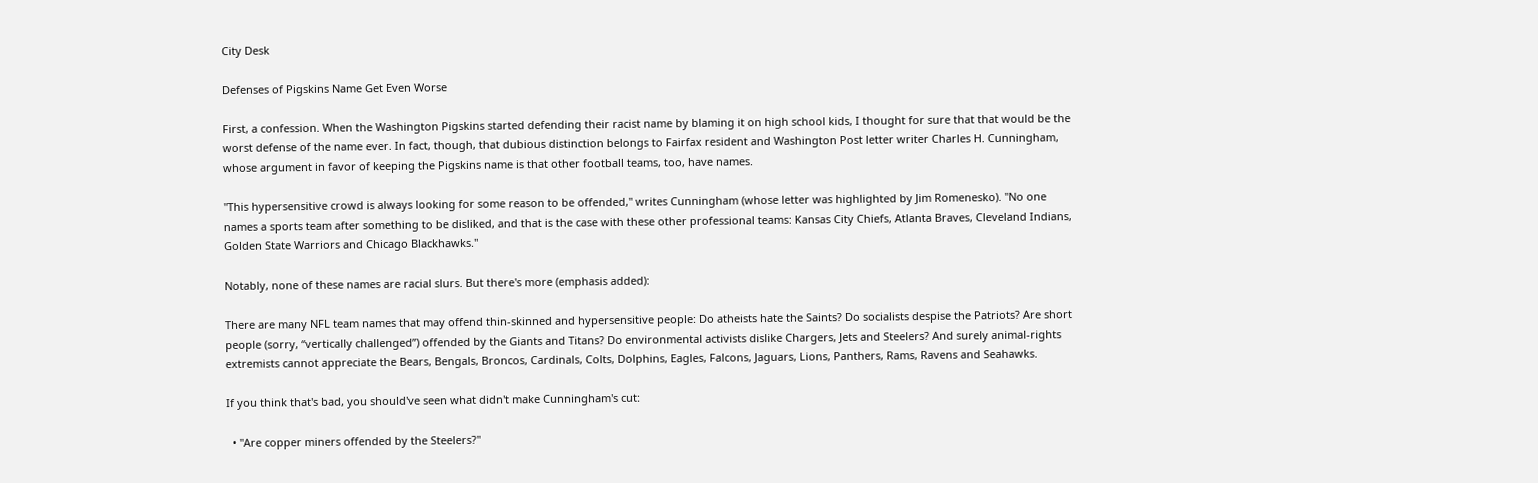City Desk

Defenses of Pigskins Name Get Even Worse

First, a confession. When the Washington Pigskins started defending their racist name by blaming it on high school kids, I thought for sure that that would be the worst defense of the name ever. In fact, though, that dubious distinction belongs to Fairfax resident and Washington Post letter writer Charles H. Cunningham, whose argument in favor of keeping the Pigskins name is that other football teams, too, have names.

"This hypersensitive crowd is always looking for some reason to be offended," writes Cunningham (whose letter was highlighted by Jim Romenesko). "No one names a sports team after something to be disliked, and that is the case with these other professional teams: Kansas City Chiefs, Atlanta Braves, Cleveland Indians, Golden State Warriors and Chicago Blackhawks."

Notably, none of these names are racial slurs. But there's more (emphasis added):

There are many NFL team names that may offend thin-skinned and hypersensitive people: Do atheists hate the Saints? Do socialists despise the Patriots? Are short people (sorry, “vertically challenged”) offended by the Giants and Titans? Do environmental activists dislike Chargers, Jets and Steelers? And surely animal-rights extremists cannot appreciate the Bears, Bengals, Broncos, Cardinals, Colts, Dolphins, Eagles, Falcons, Jaguars, Lions, Panthers, Rams, Ravens and Seahawks.

If you think that's bad, you should've seen what didn't make Cunningham's cut:

  • "Are copper miners offended by the Steelers?"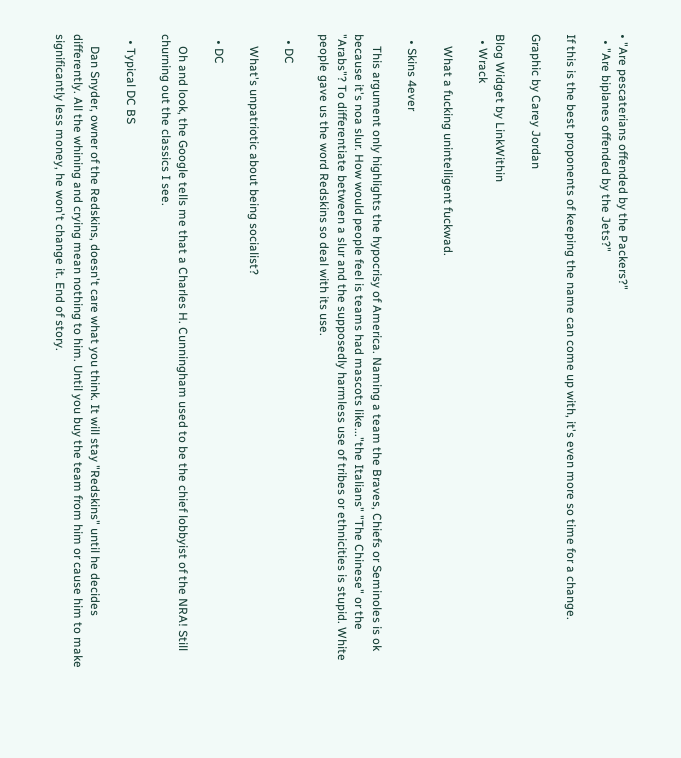• "Are pescaterians offended by the Packers?"
  • "Are biplanes offended by the Jets?"

If this is the best proponents of keeping the name can come up with, it's even more so time for a change.

Graphic by Carey Jordan

Blog Widget by LinkWithin
  • Wrack

    What a fucking unintelligent fuckwad.

  • Skins 4ever

    This argument only highlights the hypocrisy of America. Naming a team the Braves, Chiefs or Seminoles is ok because it's noa slur. How would people feel is teams had mascots like..."the Italians" "The Chinese" or the "Arabs"? To differentiate between a slur and the supposedly harmless use of tribes or ethnicities is stupid. White people gave us the word Redskins so deal with its use.

  • DC

    What's unpatriotic about being socialist?

  • DC

    Oh and look, the Google tells me that a Charles H. Cunningham used to be the chief lobbyist of the NRA! Still churning out the classics I see.

  • Typical DC BS

    Dan Snyder, owner of the Redskins, doesn't care what you think. It will stay "Redskins" until he decides differently. All the whining and crying mean nothing to him. Until you buy the team from him or cause him to make significantly less money, he won't change it. End of story.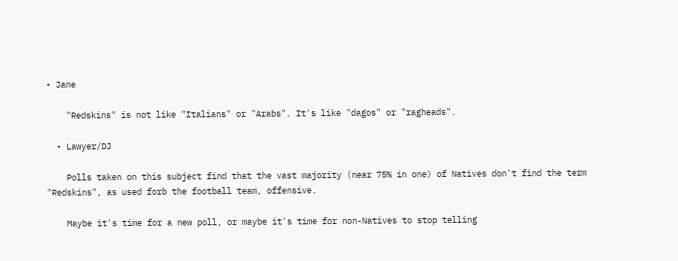• Jane

    "Redskins" is not like "Italians" or "Arabs". It's like "dagos" or "ragheads".

  • Lawyer/DJ

    Polls taken on this subject find that the vast majority (near 75% in one) of Natives don't find the term "Redskins", as used forb the football team, offensive.

    Maybe it's time for a new poll, or maybe it's time for non-Natives to stop telling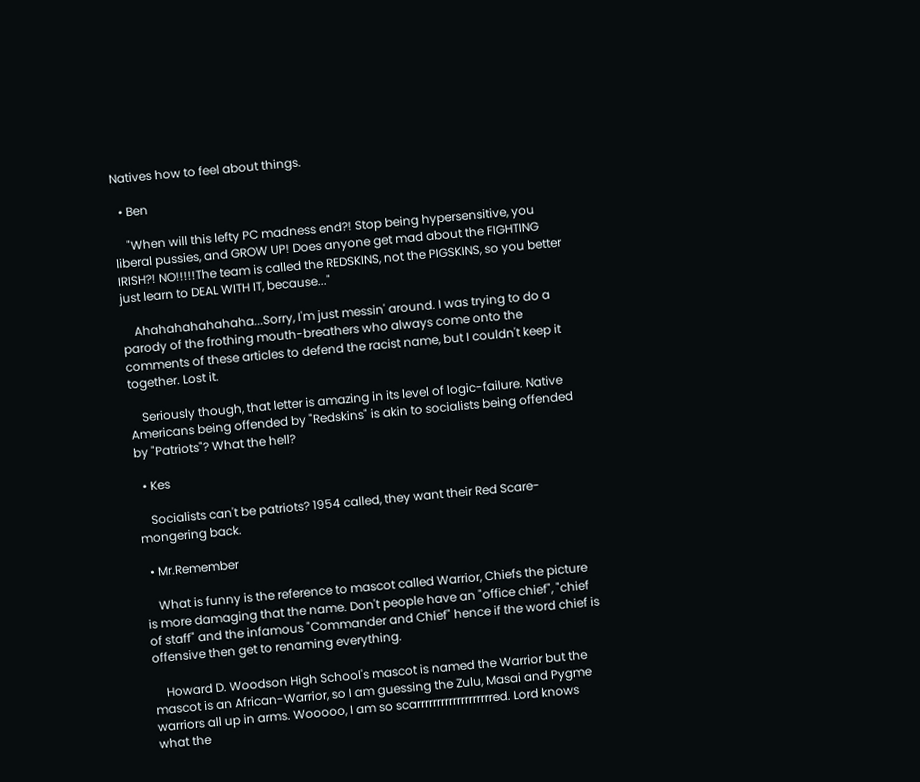Natives how to feel about things.

  • Ben

    "When will this lefty PC madness end?! Stop being hypersensitive, you liberal pussies, and GROW UP! Does anyone get mad about the FIGHTING IRISH?! NO!!!!!The team is called the REDSKINS, not the PIGSKINS, so you better just learn to DEAL WITH IT, because..."

    Ahahahahahahaha...Sorry, I'm just messin' around. I was trying to do a parody of the frothing mouth-breathers who always come onto the comments of these articles to defend the racist name, but I couldn't keep it together. Lost it.

    Seriously though, that letter is amazing in its level of logic-failure. Native Americans being offended by "Redskins" is akin to socialists being offended by "Patriots"? What the hell?

  • Kes

    Socialists can't be patriots? 1954 called, they want their Red Scare-mongering back.

  • Mr.Remember

    What is funny is the reference to mascot called Warrior, Chiefs the picture is more damaging that the name. Don't people have an "office chief", "chief of staff" and the infamous "Commander and Chief" hence if the word chief is offensive then get to renaming everything.

    Howard D. Woodson High School's mascot is named the Warrior but the mascot is an African-Warrior, so I am guessing the Zulu, Masai and Pygme warriors all up in arms. Wooooo, I am so scarrrrrrrrrrrrrrrrrrred. Lord knows what the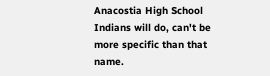Anacostia High School Indians will do, can't be more specific than that name.